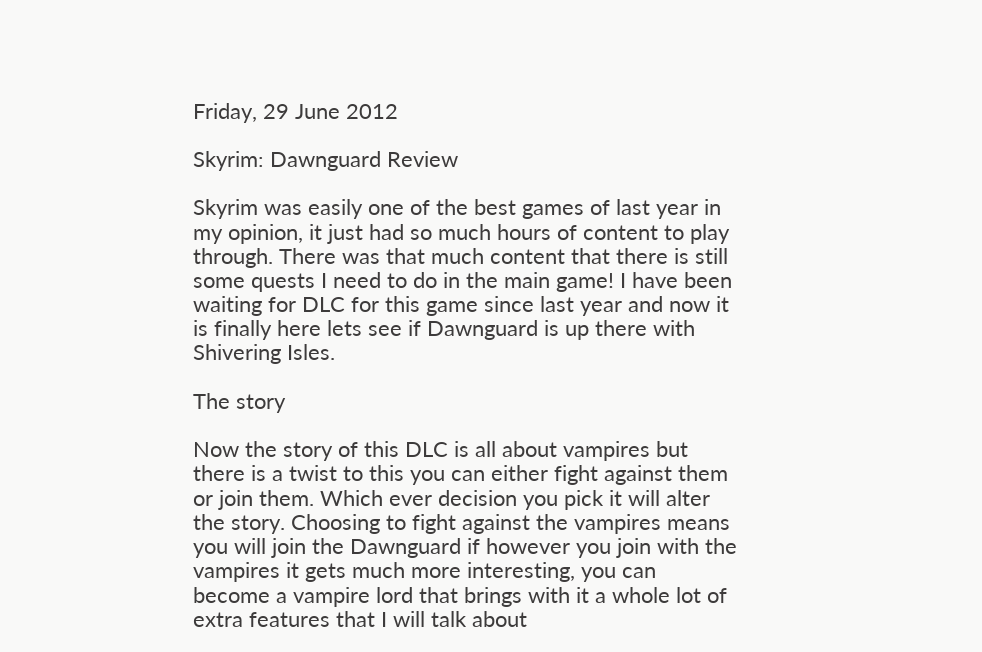Friday, 29 June 2012

Skyrim: Dawnguard Review

Skyrim was easily one of the best games of last year in my opinion, it just had so much hours of content to play through. There was that much content that there is still some quests I need to do in the main game! I have been waiting for DLC for this game since last year and now it is finally here lets see if Dawnguard is up there with Shivering Isles.

The story

Now the story of this DLC is all about vampires but there is a twist to this you can either fight against them or join them. Which ever decision you pick it will alter the story. Choosing to fight against the vampires means you will join the Dawnguard if however you join with the vampires it gets much more interesting, you can become a vampire lord that brings with it a whole lot of extra features that I will talk about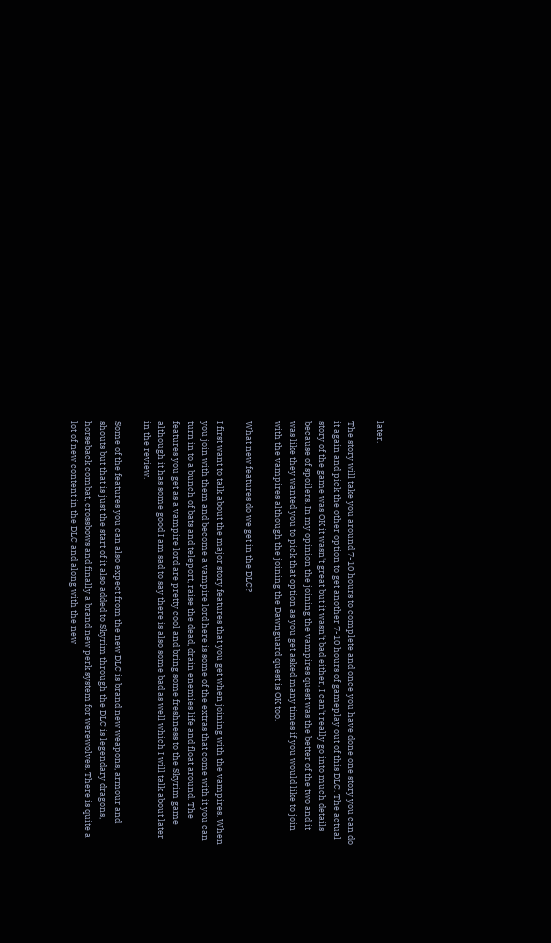later.

The story will take you around 7-10 hours to complete and once you have done one story you can do it again and pick the other option to get another 7-10 hours of gameplay out of this DLC. The actual story of the game was OK it wasn't great but it wasn't bad either, I can't really go into much details because of spoilers. In my opinion the joining the vampires quest was the better of the two and it was like they wanted you to pick that option as you get asked many times if you would like to join with the vampires although the joining the Dawnguard quest is OK too.

What new features do we get in the DLC?

I first want to talk about the major story features that you get when joining with the vampires. When you join with them and become a vampire lord here is some of the extras that come with it you can turn in to a bunch of bats and teleport, raise the dead, drain enemies life and float around. The features you get as a vampire lord are pretty cool and bring some freshness to the Skyrim game although it has some good I am sad to say there is also some bad as well which I will talk about later in the review.

Some of the features you can also expect from the new DLC is brand new weapons, armour and shouts but that is just the start of it also added to Skyrim through the DLC is legendary dragons, horseback combat, crossbows and finally a brand new perk system for werewolves. There is quite a lot of new content in the DLC and along with the new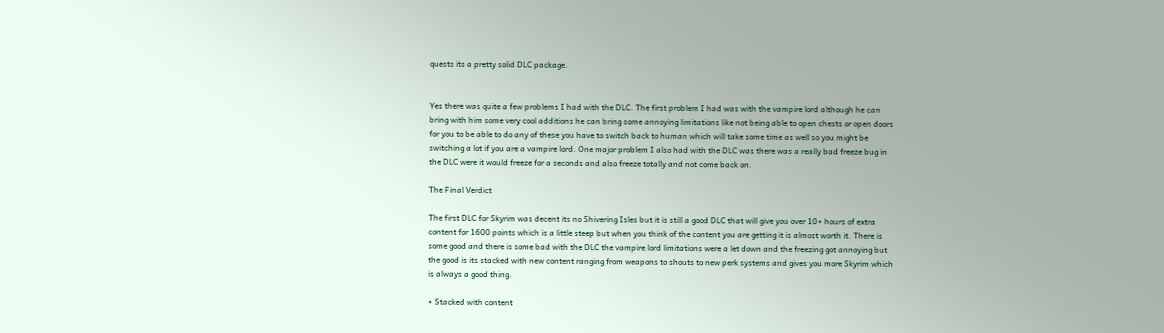quests its a pretty solid DLC package.


Yes there was quite a few problems I had with the DLC. The first problem I had was with the vampire lord although he can bring with him some very cool additions he can bring some annoying limitations like not being able to open chests or open doors for you to be able to do any of these you have to switch back to human which will take some time as well so you might be switching a lot if you are a vampire lord. One major problem I also had with the DLC was there was a really bad freeze bug in the DLC were it would freeze for a seconds and also freeze totally and not come back on.

The Final Verdict

The first DLC for Skyrim was decent its no Shivering Isles but it is still a good DLC that will give you over 10+ hours of extra content for 1600 points which is a little steep but when you think of the content you are getting it is almost worth it. There is some good and there is some bad with the DLC the vampire lord limitations were a let down and the freezing got annoying but the good is its stacked with new content ranging from weapons to shouts to new perk systems and gives you more Skyrim which is always a good thing.

+ Stacked with content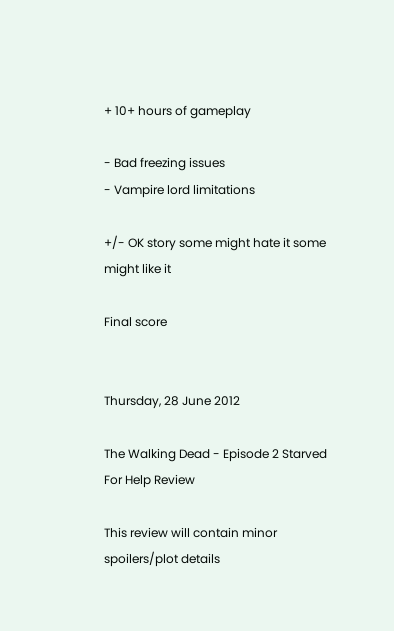+ 10+ hours of gameplay

- Bad freezing issues
- Vampire lord limitations

+/- OK story some might hate it some might like it

Final score


Thursday, 28 June 2012

The Walking Dead - Episode 2 Starved For Help Review

This review will contain minor spoilers/plot details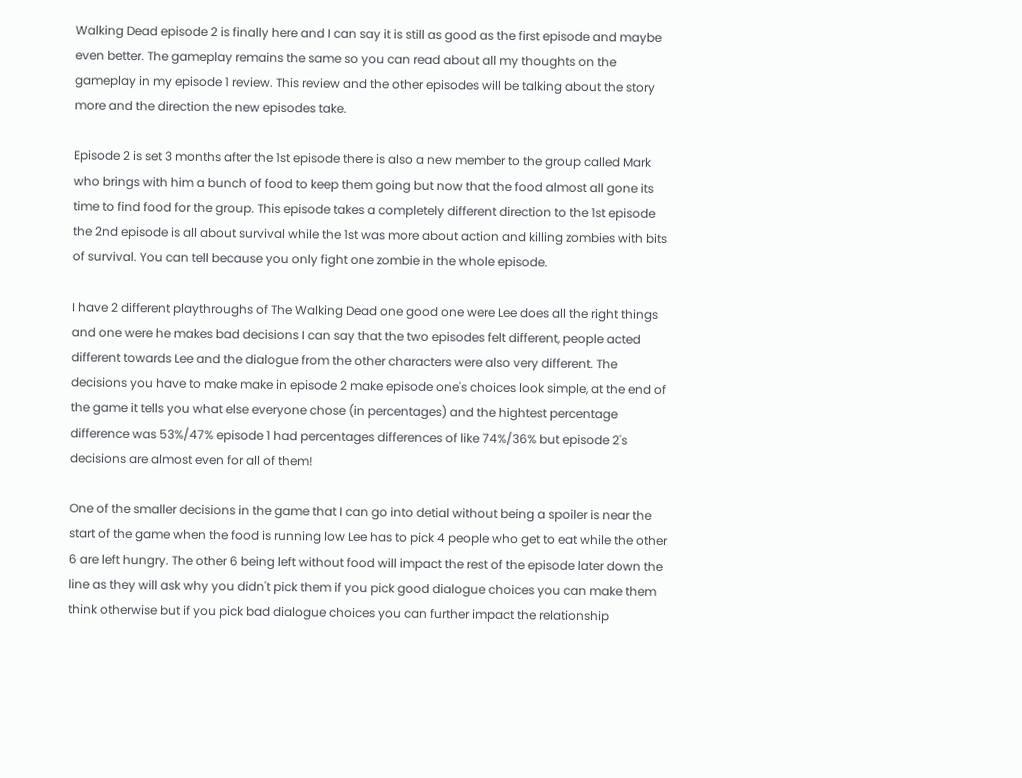Walking Dead episode 2 is finally here and I can say it is still as good as the first episode and maybe even better. The gameplay remains the same so you can read about all my thoughts on the gameplay in my episode 1 review. This review and the other episodes will be talking about the story more and the direction the new episodes take.

Episode 2 is set 3 months after the 1st episode there is also a new member to the group called Mark who brings with him a bunch of food to keep them going but now that the food almost all gone its time to find food for the group. This episode takes a completely different direction to the 1st episode the 2nd episode is all about survival while the 1st was more about action and killing zombies with bits of survival. You can tell because you only fight one zombie in the whole episode.

I have 2 different playthroughs of The Walking Dead one good one were Lee does all the right things and one were he makes bad decisions I can say that the two episodes felt different, people acted different towards Lee and the dialogue from the other characters were also very different. The decisions you have to make make in episode 2 make episode one's choices look simple, at the end of the game it tells you what else everyone chose (in percentages) and the hightest percentage difference was 53%/47% episode 1 had percentages differences of like 74%/36% but episode 2's decisions are almost even for all of them!

One of the smaller decisions in the game that I can go into detial without being a spoiler is near the start of the game when the food is running low Lee has to pick 4 people who get to eat while the other 6 are left hungry. The other 6 being left without food will impact the rest of the episode later down the line as they will ask why you didn't pick them if you pick good dialogue choices you can make them think otherwise but if you pick bad dialogue choices you can further impact the relationship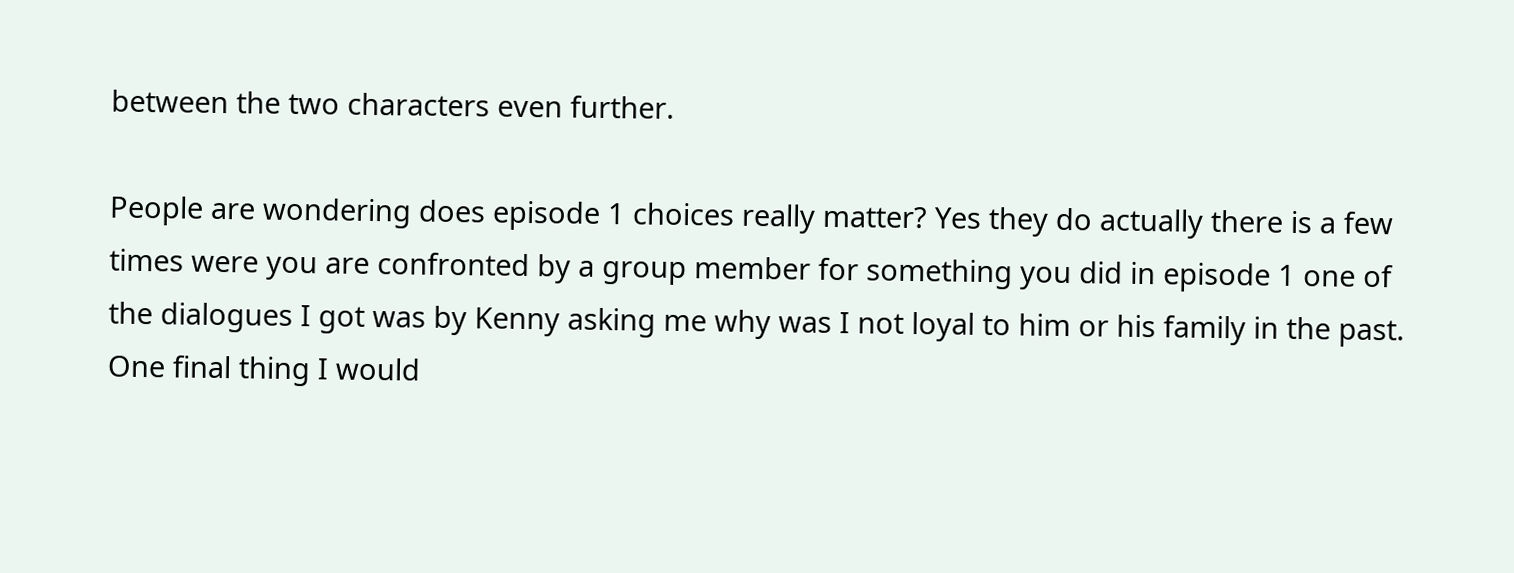between the two characters even further.

People are wondering does episode 1 choices really matter? Yes they do actually there is a few times were you are confronted by a group member for something you did in episode 1 one of the dialogues I got was by Kenny asking me why was I not loyal to him or his family in the past.
One final thing I would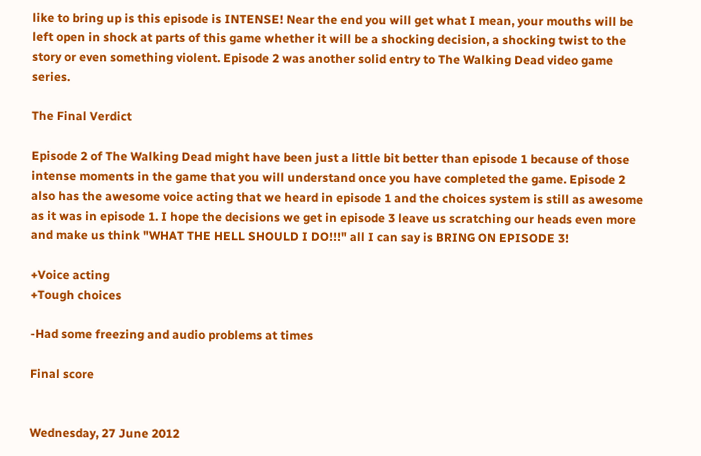like to bring up is this episode is INTENSE! Near the end you will get what I mean, your mouths will be left open in shock at parts of this game whether it will be a shocking decision, a shocking twist to the story or even something violent. Episode 2 was another solid entry to The Walking Dead video game series.

The Final Verdict

Episode 2 of The Walking Dead might have been just a little bit better than episode 1 because of those intense moments in the game that you will understand once you have completed the game. Episode 2 also has the awesome voice acting that we heard in episode 1 and the choices system is still as awesome as it was in episode 1. I hope the decisions we get in episode 3 leave us scratching our heads even more and make us think "WHAT THE HELL SHOULD I DO!!!" all I can say is BRING ON EPISODE 3!

+Voice acting
+Tough choices

-Had some freezing and audio problems at times

Final score


Wednesday, 27 June 2012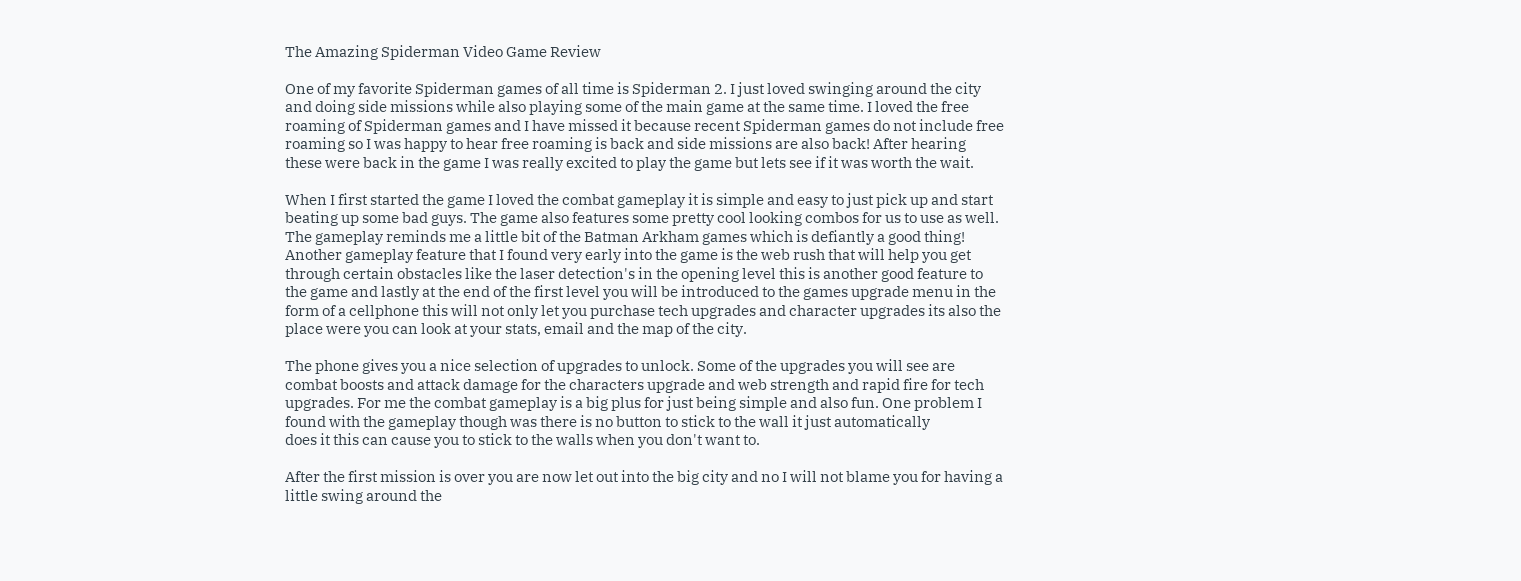The Amazing Spiderman Video Game Review

One of my favorite Spiderman games of all time is Spiderman 2. I just loved swinging around the city and doing side missions while also playing some of the main game at the same time. I loved the free roaming of Spiderman games and I have missed it because recent Spiderman games do not include free roaming so I was happy to hear free roaming is back and side missions are also back! After hearing these were back in the game I was really excited to play the game but lets see if it was worth the wait.

When I first started the game I loved the combat gameplay it is simple and easy to just pick up and start beating up some bad guys. The game also features some pretty cool looking combos for us to use as well. The gameplay reminds me a little bit of the Batman Arkham games which is defiantly a good thing! Another gameplay feature that I found very early into the game is the web rush that will help you get through certain obstacles like the laser detection's in the opening level this is another good feature to the game and lastly at the end of the first level you will be introduced to the games upgrade menu in the form of a cellphone this will not only let you purchase tech upgrades and character upgrades its also the place were you can look at your stats, email and the map of the city.

The phone gives you a nice selection of upgrades to unlock. Some of the upgrades you will see are combat boosts and attack damage for the characters upgrade and web strength and rapid fire for tech upgrades. For me the combat gameplay is a big plus for just being simple and also fun. One problem I found with the gameplay though was there is no button to stick to the wall it just automatically
does it this can cause you to stick to the walls when you don't want to.

After the first mission is over you are now let out into the big city and no I will not blame you for having a little swing around the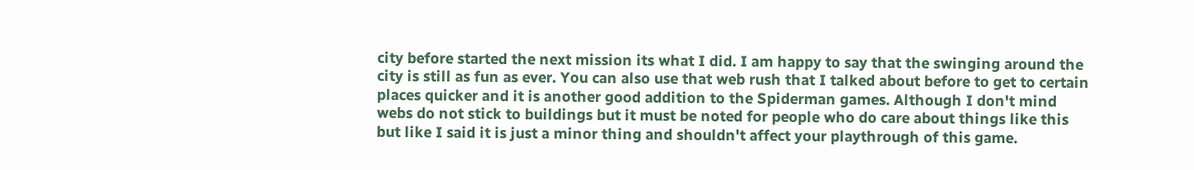city before started the next mission its what I did. I am happy to say that the swinging around the city is still as fun as ever. You can also use that web rush that I talked about before to get to certain places quicker and it is another good addition to the Spiderman games. Although I don't mind webs do not stick to buildings but it must be noted for people who do care about things like this but like I said it is just a minor thing and shouldn't affect your playthrough of this game.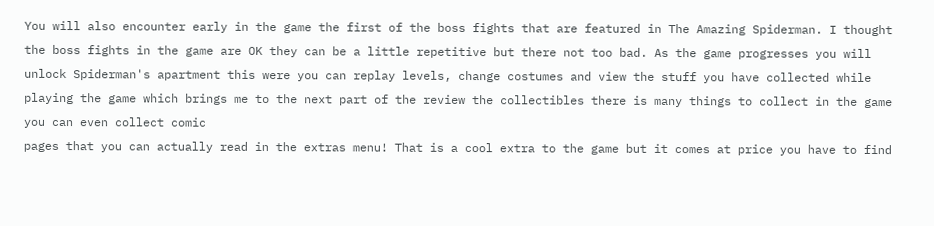You will also encounter early in the game the first of the boss fights that are featured in The Amazing Spiderman. I thought the boss fights in the game are OK they can be a little repetitive but there not too bad. As the game progresses you will unlock Spiderman's apartment this were you can replay levels, change costumes and view the stuff you have collected while playing the game which brings me to the next part of the review the collectibles there is many things to collect in the game you can even collect comic
pages that you can actually read in the extras menu! That is a cool extra to the game but it comes at price you have to find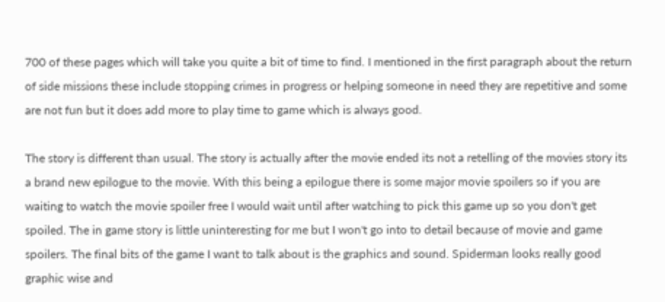700 of these pages which will take you quite a bit of time to find. I mentioned in the first paragraph about the return of side missions these include stopping crimes in progress or helping someone in need they are repetitive and some are not fun but it does add more to play time to game which is always good.

The story is different than usual. The story is actually after the movie ended its not a retelling of the movies story its a brand new epilogue to the movie. With this being a epilogue there is some major movie spoilers so if you are waiting to watch the movie spoiler free I would wait until after watching to pick this game up so you don't get spoiled. The in game story is little uninteresting for me but I won't go into to detail because of movie and game spoilers. The final bits of the game I want to talk about is the graphics and sound. Spiderman looks really good graphic wise and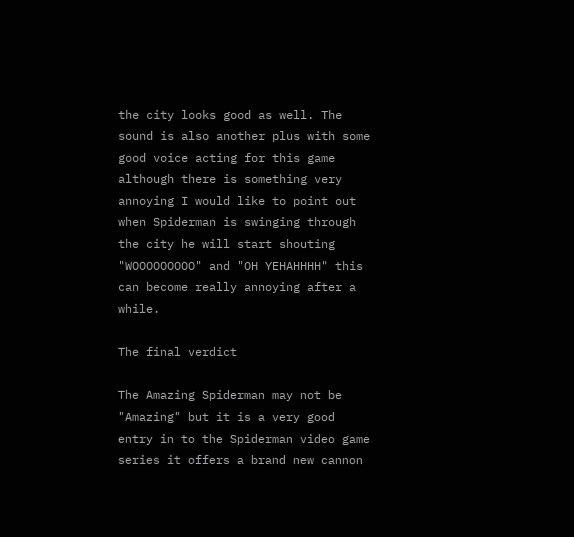the city looks good as well. The sound is also another plus with some good voice acting for this game although there is something very annoying I would like to point out when Spiderman is swinging through the city he will start shouting "WOOOOOOOOO" and "OH YEHAHHHH" this can become really annoying after a while.

The final verdict

The Amazing Spiderman may not be "Amazing" but it is a very good entry in to the Spiderman video game series it offers a brand new cannon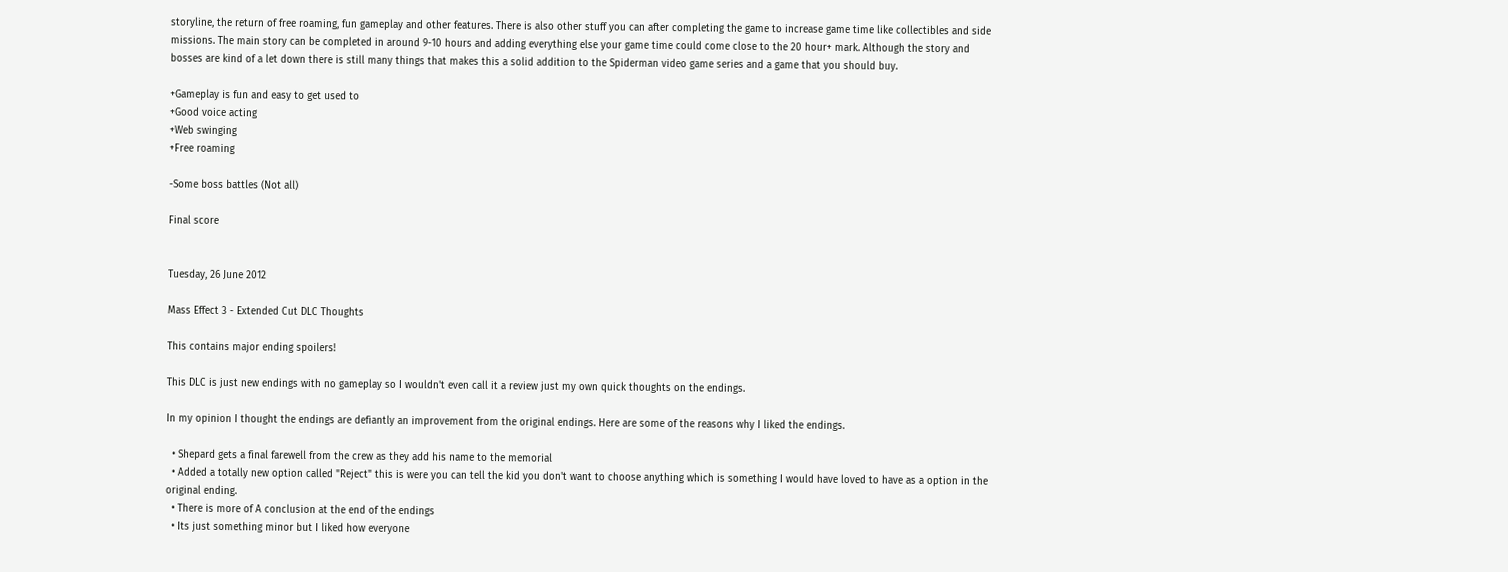storyline, the return of free roaming, fun gameplay and other features. There is also other stuff you can after completing the game to increase game time like collectibles and side missions. The main story can be completed in around 9-10 hours and adding everything else your game time could come close to the 20 hour+ mark. Although the story and bosses are kind of a let down there is still many things that makes this a solid addition to the Spiderman video game series and a game that you should buy.

+Gameplay is fun and easy to get used to
+Good voice acting
+Web swinging
+Free roaming

-Some boss battles (Not all)

Final score


Tuesday, 26 June 2012

Mass Effect 3 - Extended Cut DLC Thoughts

This contains major ending spoilers!

This DLC is just new endings with no gameplay so I wouldn't even call it a review just my own quick thoughts on the endings.

In my opinion I thought the endings are defiantly an improvement from the original endings. Here are some of the reasons why I liked the endings.

  • Shepard gets a final farewell from the crew as they add his name to the memorial
  • Added a totally new option called "Reject" this is were you can tell the kid you don't want to choose anything which is something I would have loved to have as a option in the original ending.
  • There is more of A conclusion at the end of the endings
  • Its just something minor but I liked how everyone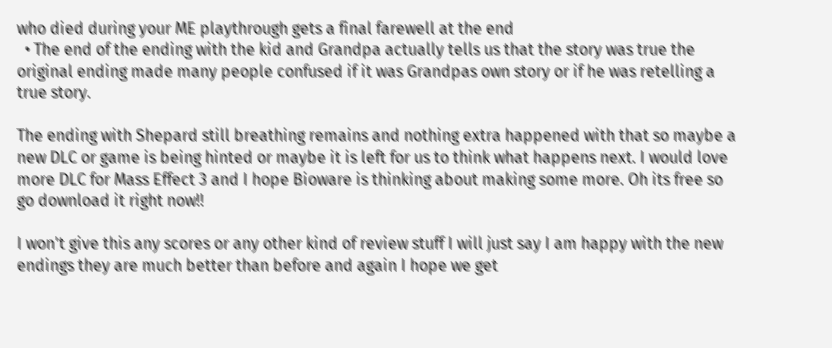who died during your ME playthrough gets a final farewell at the end
  • The end of the ending with the kid and Grandpa actually tells us that the story was true the original ending made many people confused if it was Grandpas own story or if he was retelling a true story.

The ending with Shepard still breathing remains and nothing extra happened with that so maybe a new DLC or game is being hinted or maybe it is left for us to think what happens next. I would love more DLC for Mass Effect 3 and I hope Bioware is thinking about making some more. Oh its free so go download it right now!!

I won't give this any scores or any other kind of review stuff I will just say I am happy with the new endings they are much better than before and again I hope we get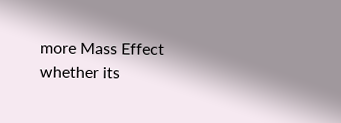more Mass Effect whether its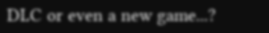DLC or even a new game...?